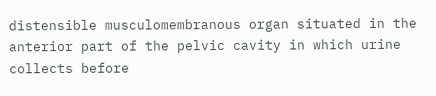distensible musculomembranous organ situated in the anterior part of the pelvic cavity in which urine collects before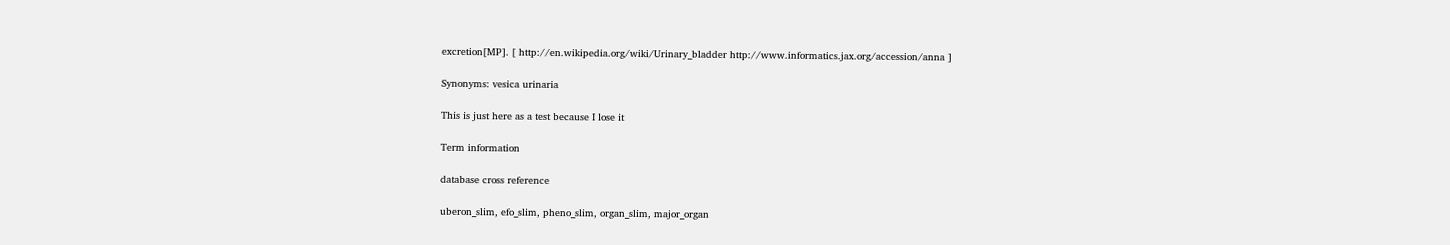excretion[MP]. [ http://en.wikipedia.org/wiki/Urinary_bladder http://www.informatics.jax.org/accession/anna ]

Synonyms: vesica urinaria

This is just here as a test because I lose it

Term information

database cross reference

uberon_slim, efo_slim, pheno_slim, organ_slim, major_organ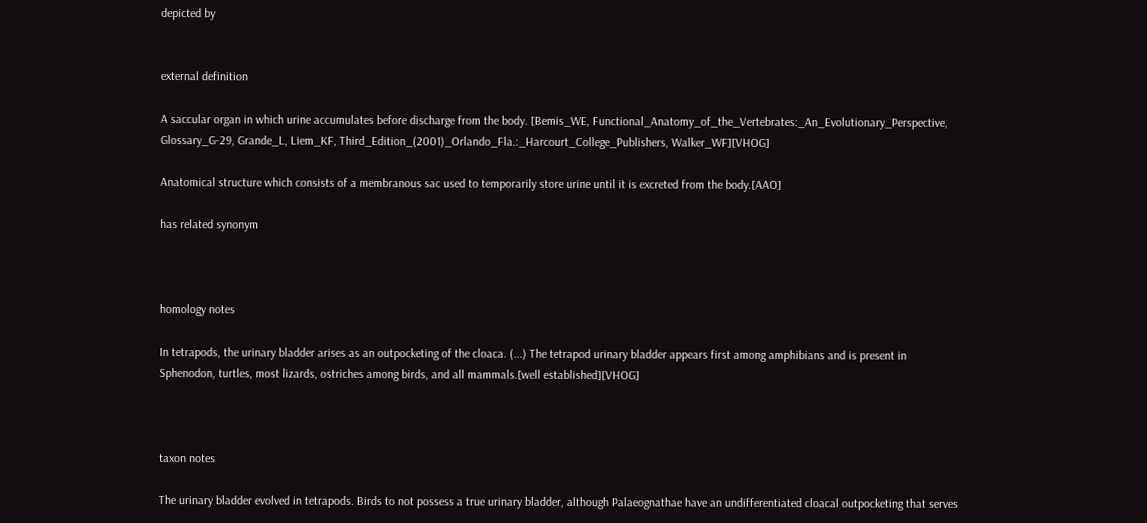depicted by


external definition

A saccular organ in which urine accumulates before discharge from the body. [Bemis_WE, Functional_Anatomy_of_the_Vertebrates:_An_Evolutionary_Perspective, Glossary_G-29, Grande_L, Liem_KF, Third_Edition_(2001)_Orlando_Fla.:_Harcourt_College_Publishers, Walker_WF][VHOG]

Anatomical structure which consists of a membranous sac used to temporarily store urine until it is excreted from the body.[AAO]

has related synonym



homology notes

In tetrapods, the urinary bladder arises as an outpocketing of the cloaca. (...) The tetrapod urinary bladder appears first among amphibians and is present in Sphenodon, turtles, most lizards, ostriches among birds, and all mammals.[well established][VHOG]



taxon notes

The urinary bladder evolved in tetrapods. Birds to not possess a true urinary bladder, although Palaeognathae have an undifferentiated cloacal outpocketing that serves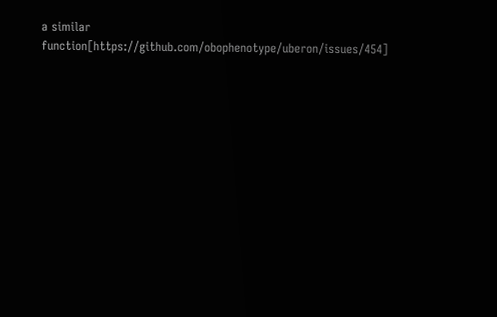a similar function[https://github.com/obophenotype/uberon/issues/454]